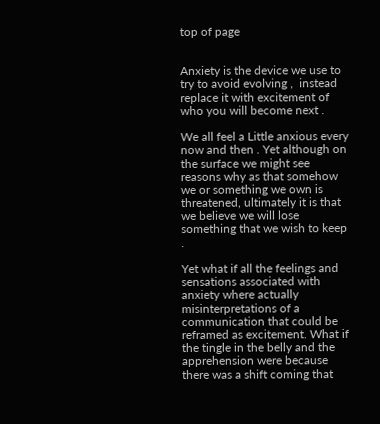top of page


Anxiety is the device we use to try to avoid evolving ,  instead replace it with excitement of who you will become next .

We all feel a Little anxious every now and then . Yet although on the surface we might see reasons why as that somehow we or something we own is threatened, ultimately it is that we believe we will lose something that we wish to keep .

Yet what if all the feelings and sensations associated with anxiety where actually misinterpretations of a communication that could be reframed as excitement. What if the tingle in the belly and the apprehension were because there was a shift coming that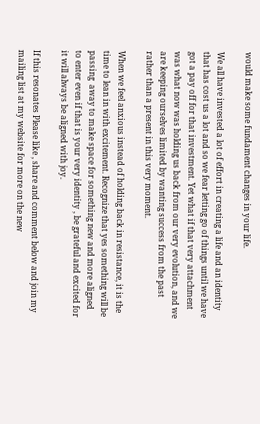would make some fundament changes in your life.

We all have invested a lot of effort in creating a life and an identity that has cost us a lot and so we fear letting go of things until we have got a pay off for that investment. Yet what if that very attachment was what now was holding us back from our very evolution, and we are keeping ourselves limited by wanting success from the past rather than a present in this very moment.

When we feel anxious instead of holding back in resistance, it is the time to lean in with excitement. Recognize that yes something will be passing  away to make space for something new and more aligned to enter even if that is your very identity , be grateful and excited for it will always be aligned with joy.

If this resonates Please like , share and comment below and join my mailing list at my website for more on the new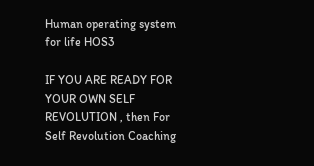Human operating system for life HOS3

IF YOU ARE READY FOR YOUR OWN SELF REVOLUTION , then For Self Revolution Coaching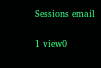Sessions email

1 view0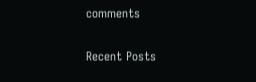comments

Recent Posts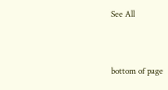See All


bottom of page